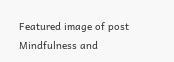Featured image of post Mindfulness and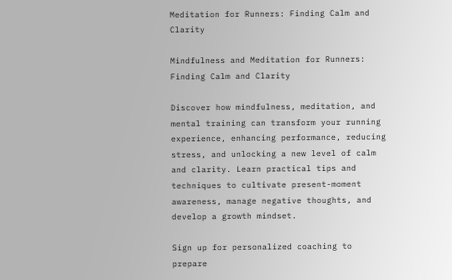Meditation for Runners: Finding Calm and Clarity

Mindfulness and Meditation for Runners: Finding Calm and Clarity

Discover how mindfulness, meditation, and mental training can transform your running experience, enhancing performance, reducing stress, and unlocking a new level of calm and clarity. Learn practical tips and techniques to cultivate present-moment awareness, manage negative thoughts, and develop a growth mindset.

Sign up for personalized coaching to prepare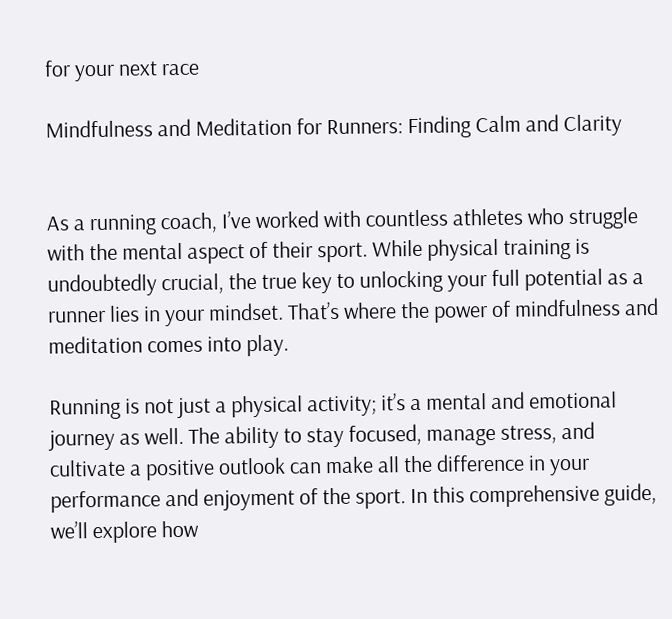for your next race

Mindfulness and Meditation for Runners: Finding Calm and Clarity


As a running coach, I’ve worked with countless athletes who struggle with the mental aspect of their sport. While physical training is undoubtedly crucial, the true key to unlocking your full potential as a runner lies in your mindset. That’s where the power of mindfulness and meditation comes into play.

Running is not just a physical activity; it’s a mental and emotional journey as well. The ability to stay focused, manage stress, and cultivate a positive outlook can make all the difference in your performance and enjoyment of the sport. In this comprehensive guide, we’ll explore how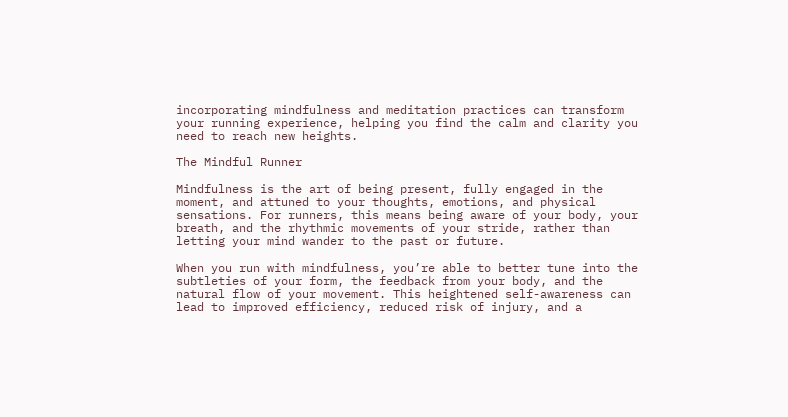incorporating mindfulness and meditation practices can transform your running experience, helping you find the calm and clarity you need to reach new heights.

The Mindful Runner

Mindfulness is the art of being present, fully engaged in the moment, and attuned to your thoughts, emotions, and physical sensations. For runners, this means being aware of your body, your breath, and the rhythmic movements of your stride, rather than letting your mind wander to the past or future.

When you run with mindfulness, you’re able to better tune into the subtleties of your form, the feedback from your body, and the natural flow of your movement. This heightened self-awareness can lead to improved efficiency, reduced risk of injury, and a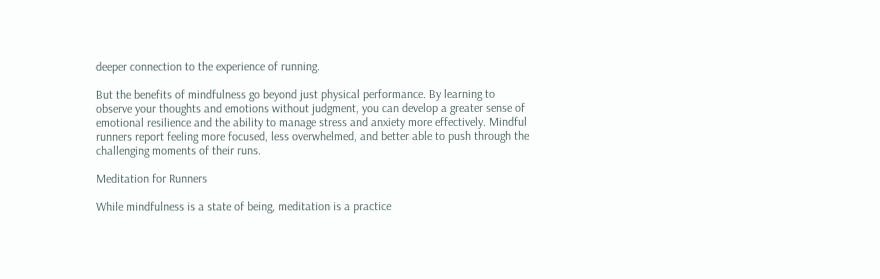deeper connection to the experience of running.

But the benefits of mindfulness go beyond just physical performance. By learning to observe your thoughts and emotions without judgment, you can develop a greater sense of emotional resilience and the ability to manage stress and anxiety more effectively. Mindful runners report feeling more focused, less overwhelmed, and better able to push through the challenging moments of their runs.

Meditation for Runners

While mindfulness is a state of being, meditation is a practice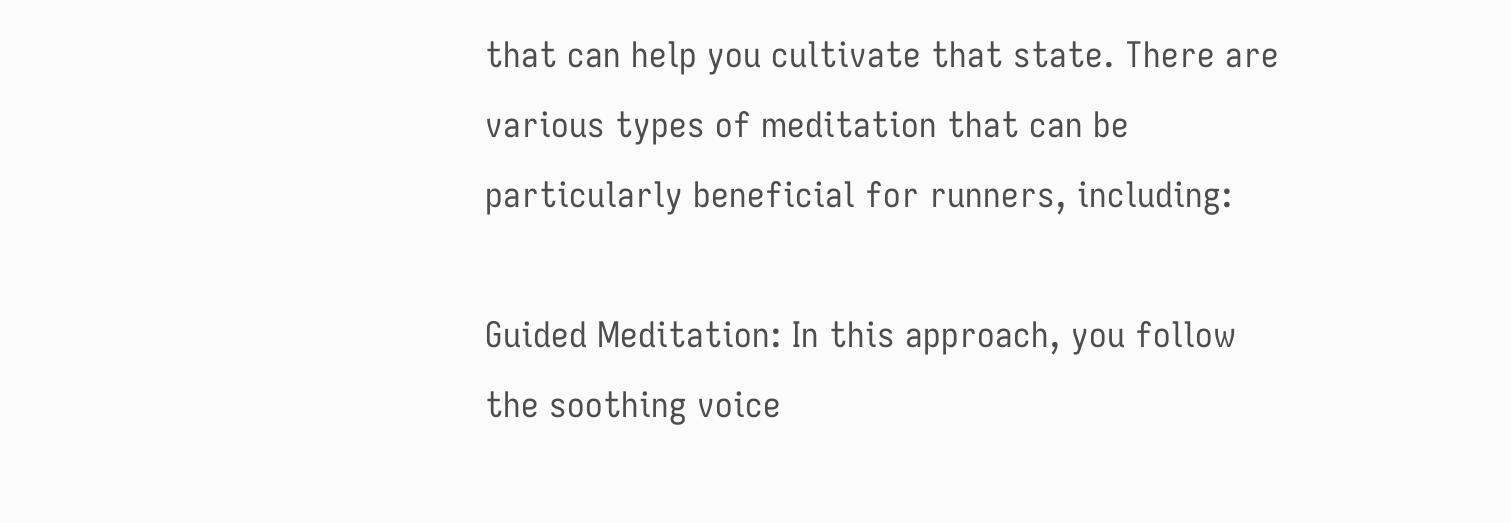that can help you cultivate that state. There are various types of meditation that can be particularly beneficial for runners, including:

Guided Meditation: In this approach, you follow the soothing voice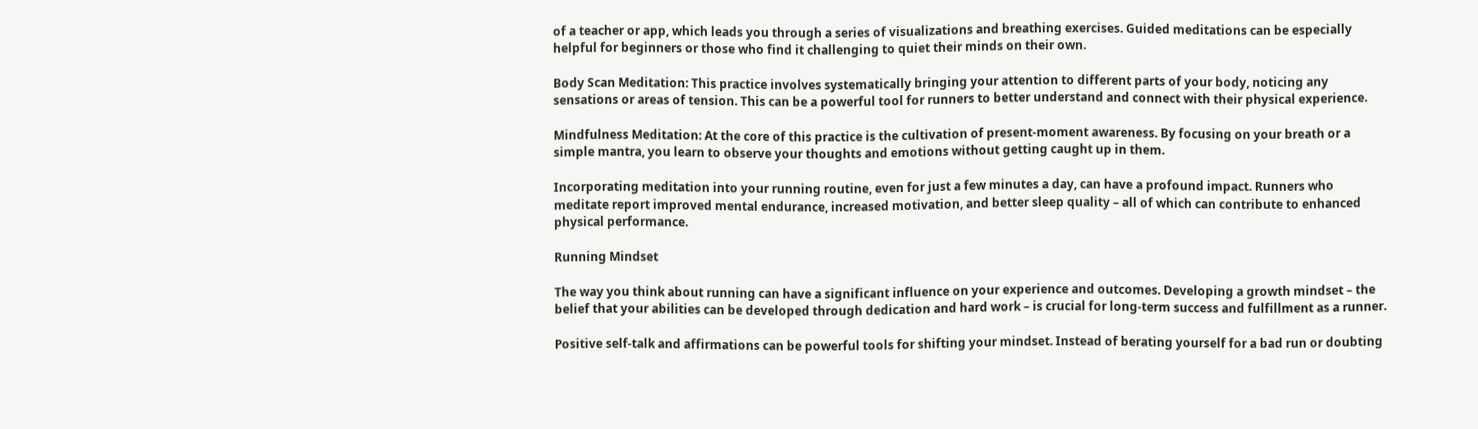of a teacher or app, which leads you through a series of visualizations and breathing exercises. Guided meditations can be especially helpful for beginners or those who find it challenging to quiet their minds on their own.

Body Scan Meditation: This practice involves systematically bringing your attention to different parts of your body, noticing any sensations or areas of tension. This can be a powerful tool for runners to better understand and connect with their physical experience.

Mindfulness Meditation: At the core of this practice is the cultivation of present-moment awareness. By focusing on your breath or a simple mantra, you learn to observe your thoughts and emotions without getting caught up in them.

Incorporating meditation into your running routine, even for just a few minutes a day, can have a profound impact. Runners who meditate report improved mental endurance, increased motivation, and better sleep quality – all of which can contribute to enhanced physical performance.

Running Mindset

The way you think about running can have a significant influence on your experience and outcomes. Developing a growth mindset – the belief that your abilities can be developed through dedication and hard work – is crucial for long-term success and fulfillment as a runner.

Positive self-talk and affirmations can be powerful tools for shifting your mindset. Instead of berating yourself for a bad run or doubting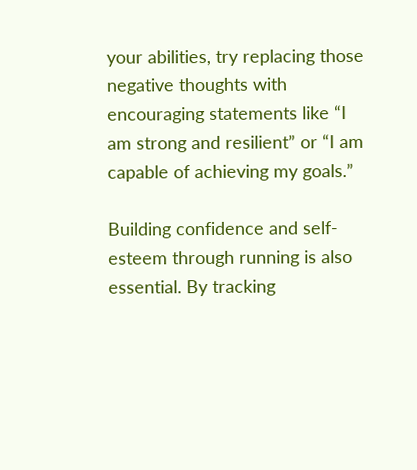your abilities, try replacing those negative thoughts with encouraging statements like “I am strong and resilient” or “I am capable of achieving my goals.”

Building confidence and self-esteem through running is also essential. By tracking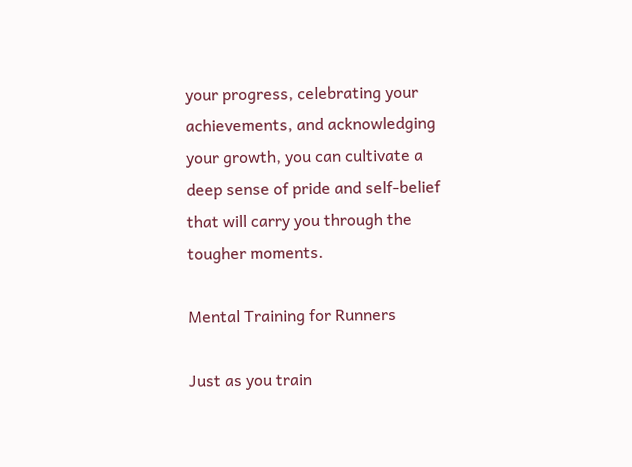your progress, celebrating your achievements, and acknowledging your growth, you can cultivate a deep sense of pride and self-belief that will carry you through the tougher moments.

Mental Training for Runners

Just as you train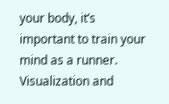your body, it’s important to train your mind as a runner. Visualization and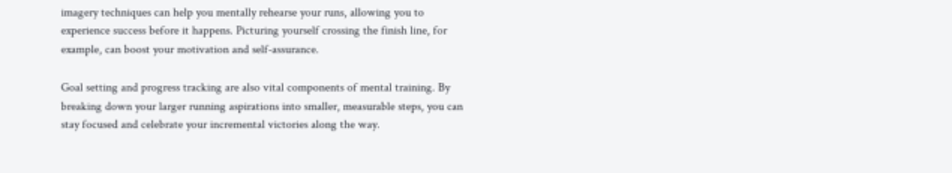imagery techniques can help you mentally rehearse your runs, allowing you to experience success before it happens. Picturing yourself crossing the finish line, for example, can boost your motivation and self-assurance.

Goal setting and progress tracking are also vital components of mental training. By breaking down your larger running aspirations into smaller, measurable steps, you can stay focused and celebrate your incremental victories along the way.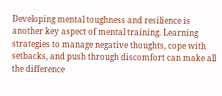Developing mental toughness and resilience is another key aspect of mental training. Learning strategies to manage negative thoughts, cope with setbacks, and push through discomfort can make all the difference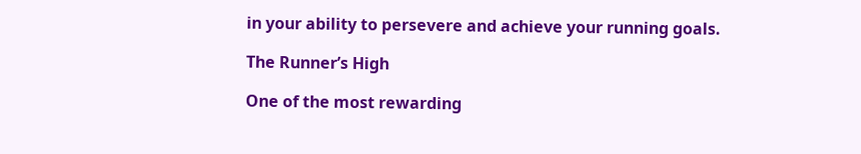in your ability to persevere and achieve your running goals.

The Runner’s High

One of the most rewarding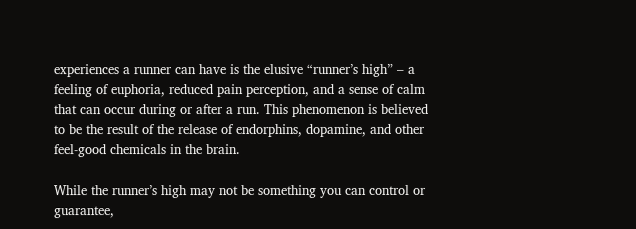experiences a runner can have is the elusive “runner’s high” – a feeling of euphoria, reduced pain perception, and a sense of calm that can occur during or after a run. This phenomenon is believed to be the result of the release of endorphins, dopamine, and other feel-good chemicals in the brain.

While the runner’s high may not be something you can control or guarantee,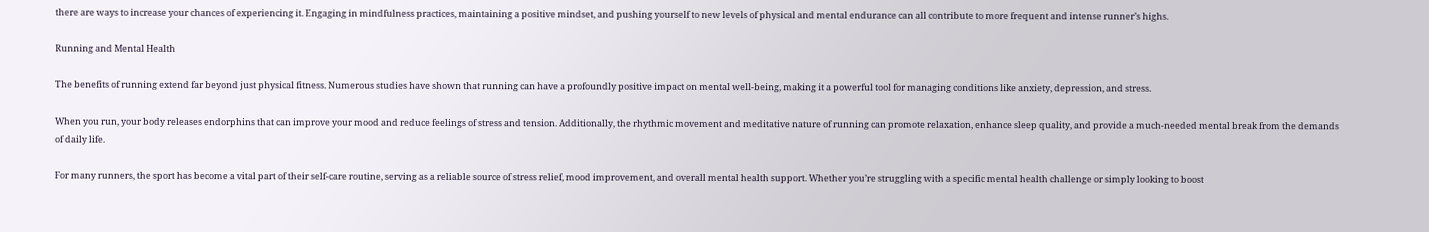there are ways to increase your chances of experiencing it. Engaging in mindfulness practices, maintaining a positive mindset, and pushing yourself to new levels of physical and mental endurance can all contribute to more frequent and intense runner’s highs.

Running and Mental Health

The benefits of running extend far beyond just physical fitness. Numerous studies have shown that running can have a profoundly positive impact on mental well-being, making it a powerful tool for managing conditions like anxiety, depression, and stress.

When you run, your body releases endorphins that can improve your mood and reduce feelings of stress and tension. Additionally, the rhythmic movement and meditative nature of running can promote relaxation, enhance sleep quality, and provide a much-needed mental break from the demands of daily life.

For many runners, the sport has become a vital part of their self-care routine, serving as a reliable source of stress relief, mood improvement, and overall mental health support. Whether you’re struggling with a specific mental health challenge or simply looking to boost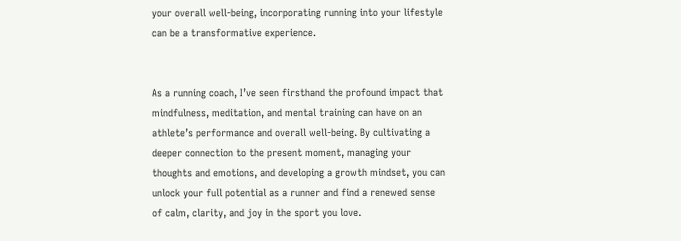your overall well-being, incorporating running into your lifestyle can be a transformative experience.


As a running coach, I’ve seen firsthand the profound impact that mindfulness, meditation, and mental training can have on an athlete’s performance and overall well-being. By cultivating a deeper connection to the present moment, managing your thoughts and emotions, and developing a growth mindset, you can unlock your full potential as a runner and find a renewed sense of calm, clarity, and joy in the sport you love.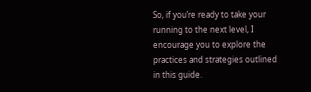So, if you’re ready to take your running to the next level, I encourage you to explore the practices and strategies outlined in this guide.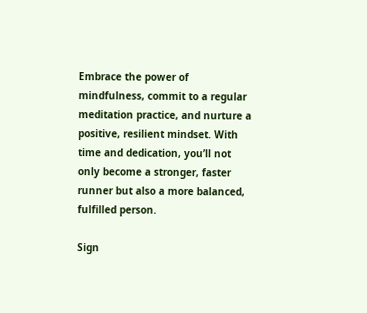Embrace the power of mindfulness, commit to a regular meditation practice, and nurture a positive, resilient mindset. With time and dedication, you’ll not only become a stronger, faster runner but also a more balanced, fulfilled person.

Sign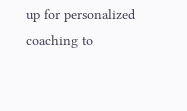up for personalized coaching to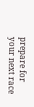prepare for your next race